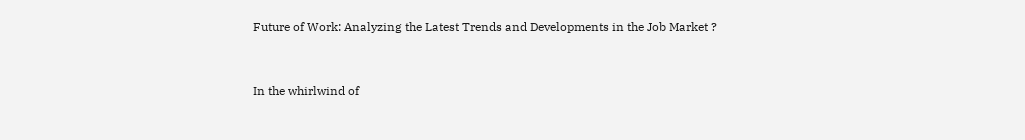Future of Work: Analyzing the Latest Trends and Developments in the Job Market ?


In the whirlwind of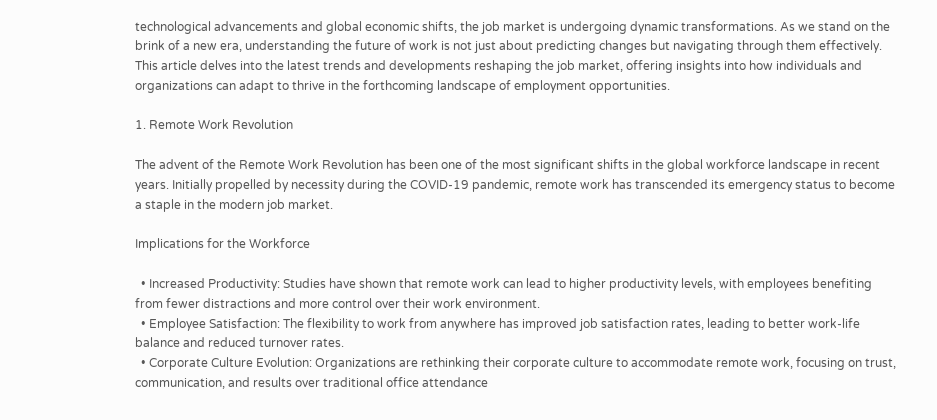technological advancements and global economic shifts, the job market is undergoing dynamic transformations. As we stand on the brink of a new era, understanding the future of work is not just about predicting changes but navigating through them effectively. This article delves into the latest trends and developments reshaping the job market, offering insights into how individuals and organizations can adapt to thrive in the forthcoming landscape of employment opportunities.

1. Remote Work Revolution

The advent of the Remote Work Revolution has been one of the most significant shifts in the global workforce landscape in recent years. Initially propelled by necessity during the COVID-19 pandemic, remote work has transcended its emergency status to become a staple in the modern job market.

Implications for the Workforce

  • Increased Productivity: Studies have shown that remote work can lead to higher productivity levels, with employees benefiting from fewer distractions and more control over their work environment.
  • Employee Satisfaction: The flexibility to work from anywhere has improved job satisfaction rates, leading to better work-life balance and reduced turnover rates.
  • Corporate Culture Evolution: Organizations are rethinking their corporate culture to accommodate remote work, focusing on trust, communication, and results over traditional office attendance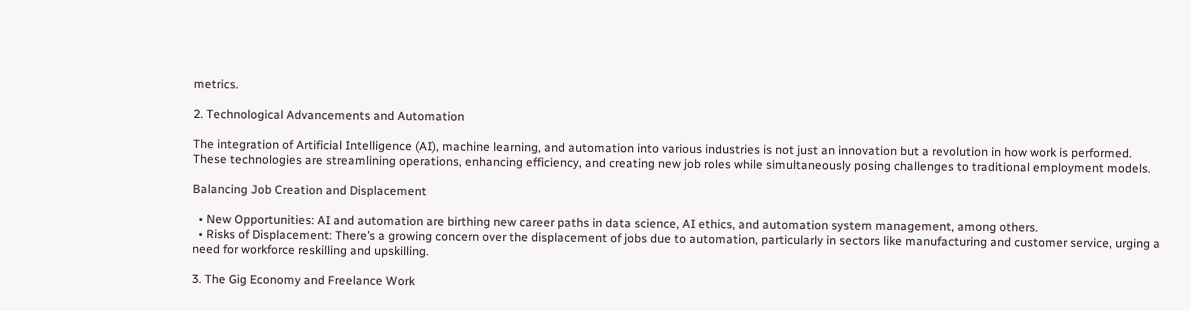metrics.

2. Technological Advancements and Automation

The integration of Artificial Intelligence (AI), machine learning, and automation into various industries is not just an innovation but a revolution in how work is performed. These technologies are streamlining operations, enhancing efficiency, and creating new job roles while simultaneously posing challenges to traditional employment models.

Balancing Job Creation and Displacement

  • New Opportunities: AI and automation are birthing new career paths in data science, AI ethics, and automation system management, among others.
  • Risks of Displacement: There’s a growing concern over the displacement of jobs due to automation, particularly in sectors like manufacturing and customer service, urging a need for workforce reskilling and upskilling.

3. The Gig Economy and Freelance Work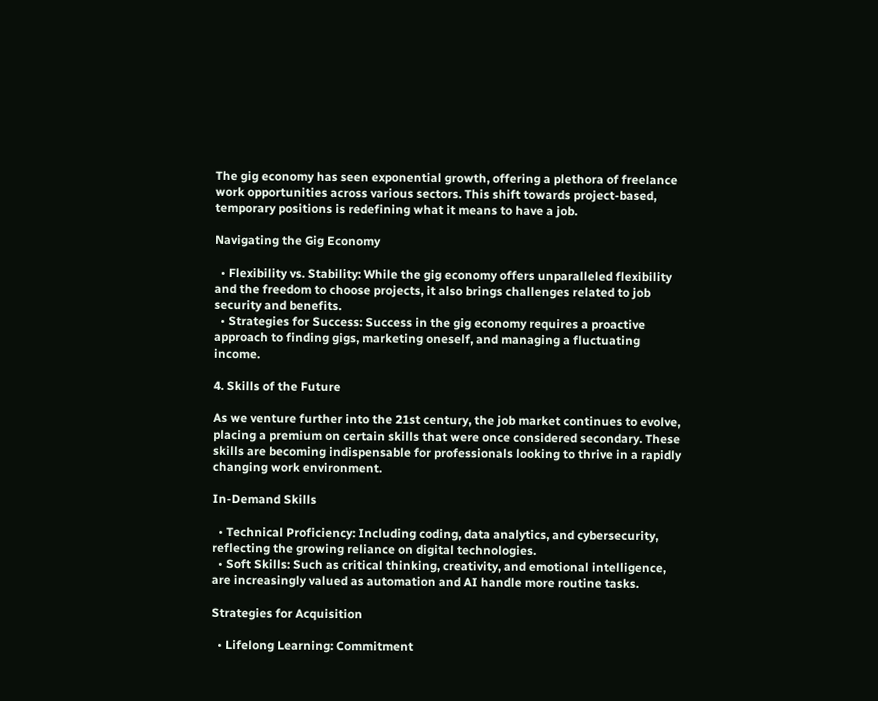The gig economy has seen exponential growth, offering a plethora of freelance work opportunities across various sectors. This shift towards project-based, temporary positions is redefining what it means to have a job.

Navigating the Gig Economy

  • Flexibility vs. Stability: While the gig economy offers unparalleled flexibility and the freedom to choose projects, it also brings challenges related to job security and benefits.
  • Strategies for Success: Success in the gig economy requires a proactive approach to finding gigs, marketing oneself, and managing a fluctuating income.

4. Skills of the Future

As we venture further into the 21st century, the job market continues to evolve, placing a premium on certain skills that were once considered secondary. These skills are becoming indispensable for professionals looking to thrive in a rapidly changing work environment.

In-Demand Skills

  • Technical Proficiency: Including coding, data analytics, and cybersecurity, reflecting the growing reliance on digital technologies.
  • Soft Skills: Such as critical thinking, creativity, and emotional intelligence, are increasingly valued as automation and AI handle more routine tasks.

Strategies for Acquisition

  • Lifelong Learning: Commitment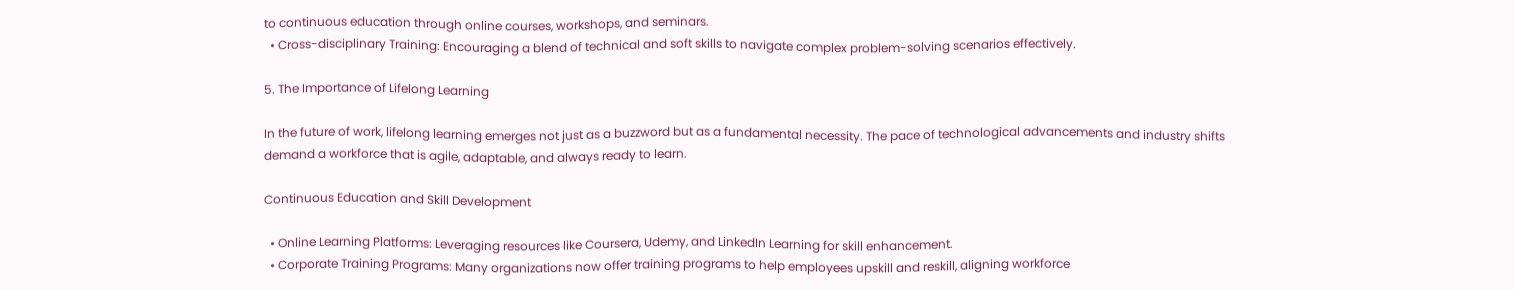to continuous education through online courses, workshops, and seminars.
  • Cross-disciplinary Training: Encouraging a blend of technical and soft skills to navigate complex problem-solving scenarios effectively.

5. The Importance of Lifelong Learning

In the future of work, lifelong learning emerges not just as a buzzword but as a fundamental necessity. The pace of technological advancements and industry shifts demand a workforce that is agile, adaptable, and always ready to learn.

Continuous Education and Skill Development

  • Online Learning Platforms: Leveraging resources like Coursera, Udemy, and LinkedIn Learning for skill enhancement.
  • Corporate Training Programs: Many organizations now offer training programs to help employees upskill and reskill, aligning workforce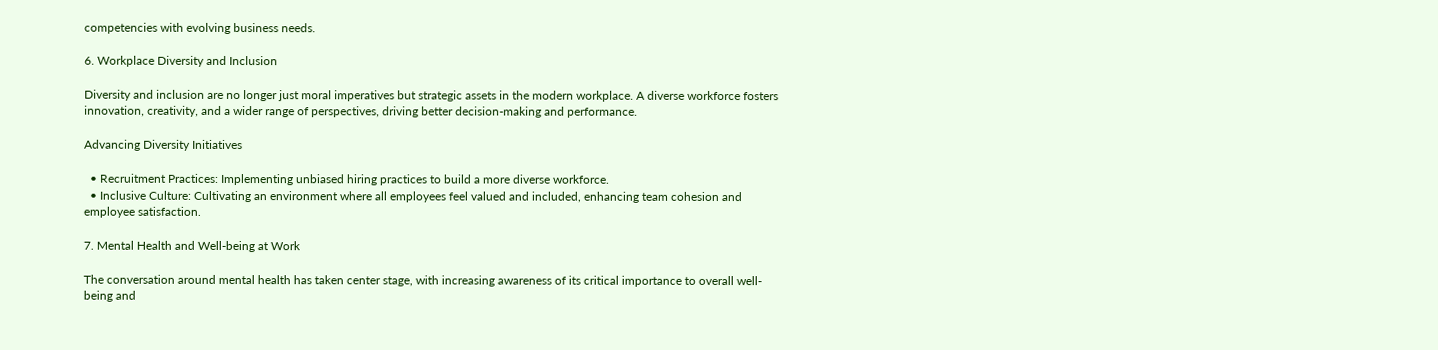competencies with evolving business needs.

6. Workplace Diversity and Inclusion

Diversity and inclusion are no longer just moral imperatives but strategic assets in the modern workplace. A diverse workforce fosters innovation, creativity, and a wider range of perspectives, driving better decision-making and performance.

Advancing Diversity Initiatives

  • Recruitment Practices: Implementing unbiased hiring practices to build a more diverse workforce.
  • Inclusive Culture: Cultivating an environment where all employees feel valued and included, enhancing team cohesion and employee satisfaction.

7. Mental Health and Well-being at Work

The conversation around mental health has taken center stage, with increasing awareness of its critical importance to overall well-being and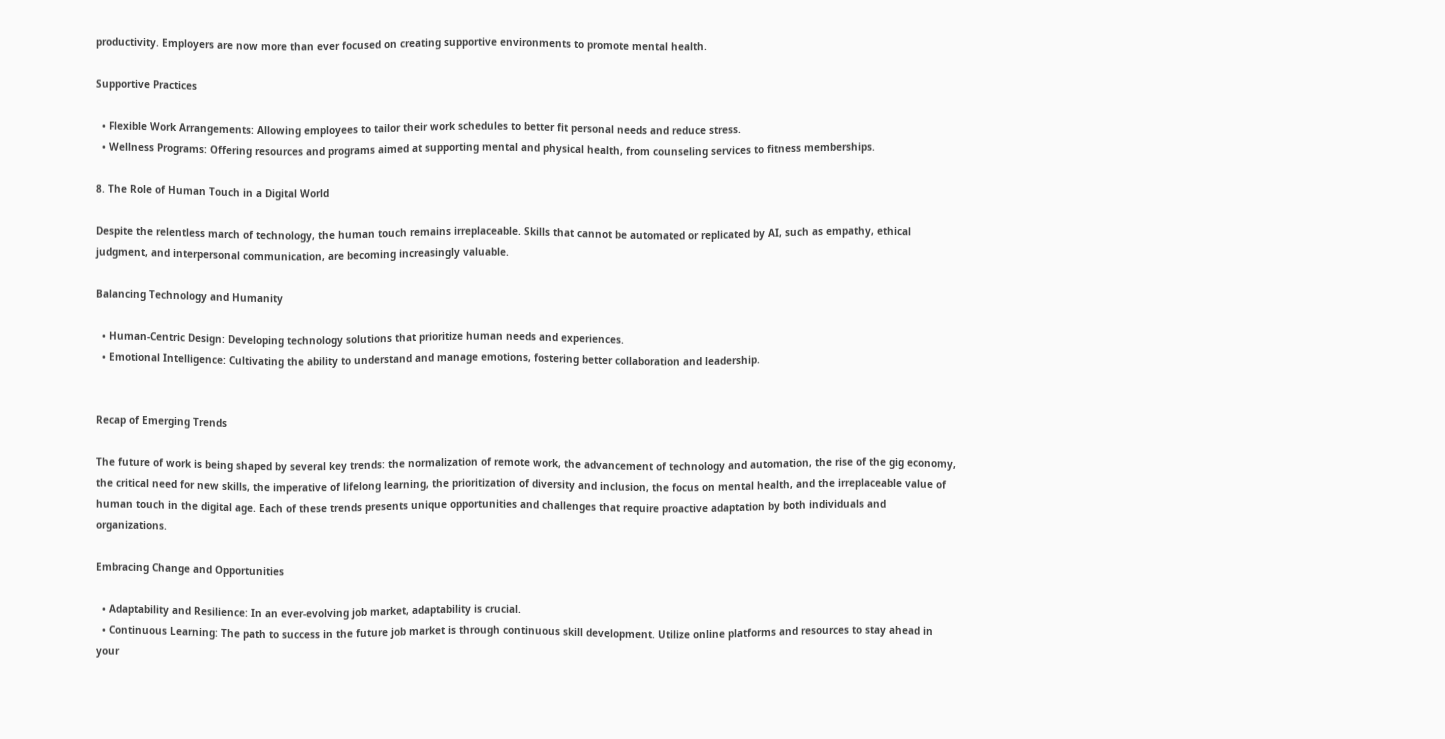productivity. Employers are now more than ever focused on creating supportive environments to promote mental health.

Supportive Practices

  • Flexible Work Arrangements: Allowing employees to tailor their work schedules to better fit personal needs and reduce stress.
  • Wellness Programs: Offering resources and programs aimed at supporting mental and physical health, from counseling services to fitness memberships.

8. The Role of Human Touch in a Digital World

Despite the relentless march of technology, the human touch remains irreplaceable. Skills that cannot be automated or replicated by AI, such as empathy, ethical judgment, and interpersonal communication, are becoming increasingly valuable.

Balancing Technology and Humanity

  • Human-Centric Design: Developing technology solutions that prioritize human needs and experiences.
  • Emotional Intelligence: Cultivating the ability to understand and manage emotions, fostering better collaboration and leadership.


Recap of Emerging Trends

The future of work is being shaped by several key trends: the normalization of remote work, the advancement of technology and automation, the rise of the gig economy, the critical need for new skills, the imperative of lifelong learning, the prioritization of diversity and inclusion, the focus on mental health, and the irreplaceable value of human touch in the digital age. Each of these trends presents unique opportunities and challenges that require proactive adaptation by both individuals and organizations.

Embracing Change and Opportunities

  • Adaptability and Resilience: In an ever-evolving job market, adaptability is crucial.
  • Continuous Learning: The path to success in the future job market is through continuous skill development. Utilize online platforms and resources to stay ahead in your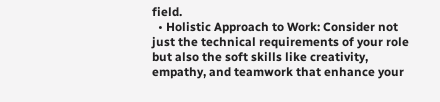field.
  • Holistic Approach to Work: Consider not just the technical requirements of your role but also the soft skills like creativity, empathy, and teamwork that enhance your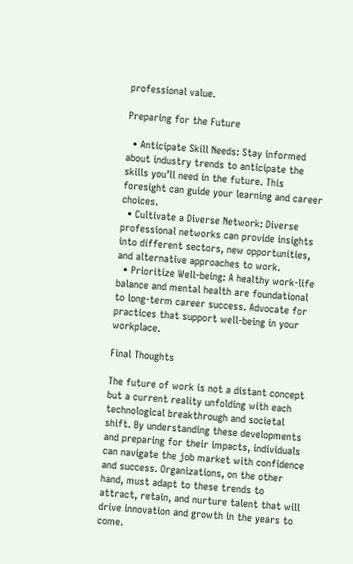professional value.

Preparing for the Future

  • Anticipate Skill Needs: Stay informed about industry trends to anticipate the skills you’ll need in the future. This foresight can guide your learning and career choices.
  • Cultivate a Diverse Network: Diverse professional networks can provide insights into different sectors, new opportunities, and alternative approaches to work.
  • Prioritize Well-being: A healthy work-life balance and mental health are foundational to long-term career success. Advocate for practices that support well-being in your workplace.

Final Thoughts

The future of work is not a distant concept but a current reality unfolding with each technological breakthrough and societal shift. By understanding these developments and preparing for their impacts, individuals can navigate the job market with confidence and success. Organizations, on the other hand, must adapt to these trends to attract, retain, and nurture talent that will drive innovation and growth in the years to come.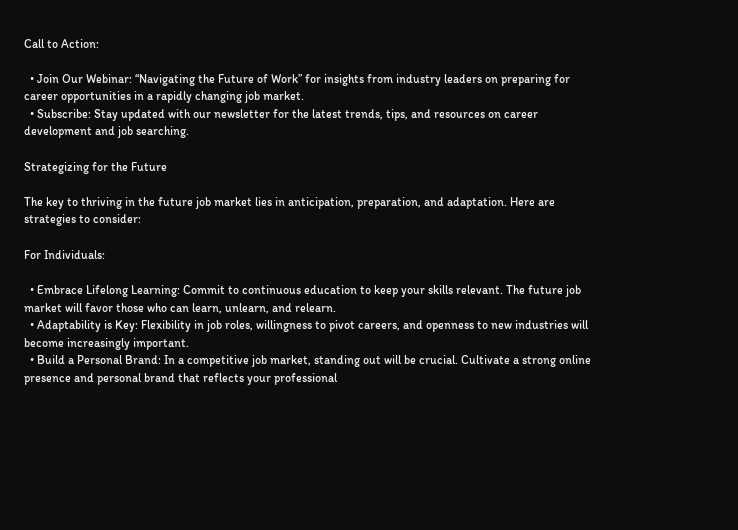Call to Action:

  • Join Our Webinar: “Navigating the Future of Work” for insights from industry leaders on preparing for career opportunities in a rapidly changing job market.
  • Subscribe: Stay updated with our newsletter for the latest trends, tips, and resources on career development and job searching.

Strategizing for the Future

The key to thriving in the future job market lies in anticipation, preparation, and adaptation. Here are strategies to consider:

For Individuals:

  • Embrace Lifelong Learning: Commit to continuous education to keep your skills relevant. The future job market will favor those who can learn, unlearn, and relearn.
  • Adaptability is Key: Flexibility in job roles, willingness to pivot careers, and openness to new industries will become increasingly important.
  • Build a Personal Brand: In a competitive job market, standing out will be crucial. Cultivate a strong online presence and personal brand that reflects your professional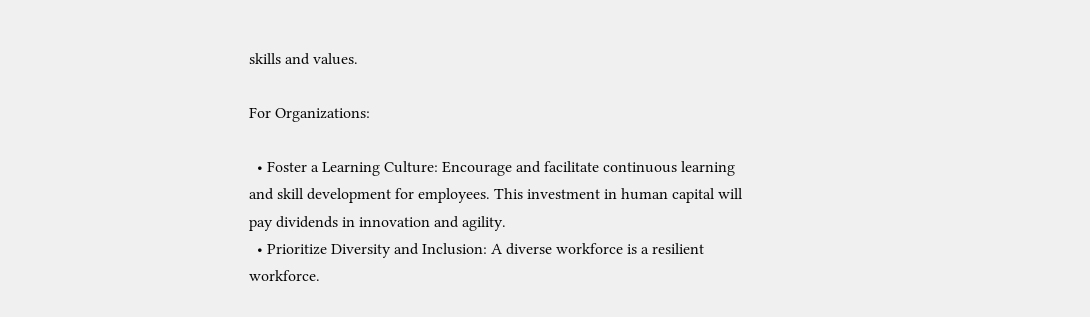skills and values.

For Organizations:

  • Foster a Learning Culture: Encourage and facilitate continuous learning and skill development for employees. This investment in human capital will pay dividends in innovation and agility.
  • Prioritize Diversity and Inclusion: A diverse workforce is a resilient workforce.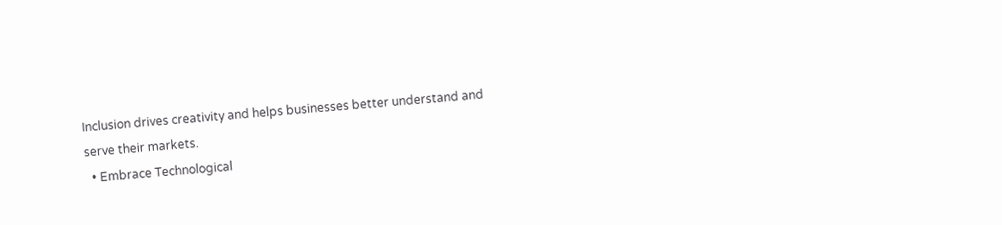Inclusion drives creativity and helps businesses better understand and serve their markets.
  • Embrace Technological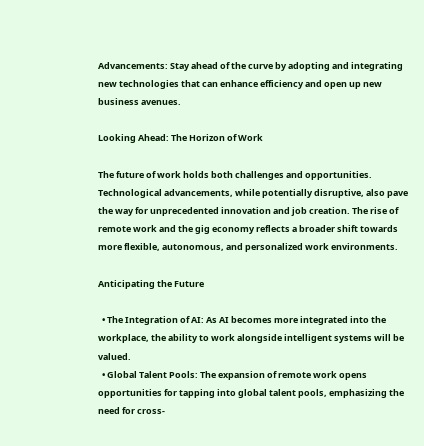Advancements: Stay ahead of the curve by adopting and integrating new technologies that can enhance efficiency and open up new business avenues.

Looking Ahead: The Horizon of Work

The future of work holds both challenges and opportunities. Technological advancements, while potentially disruptive, also pave the way for unprecedented innovation and job creation. The rise of remote work and the gig economy reflects a broader shift towards more flexible, autonomous, and personalized work environments.

Anticipating the Future

  • The Integration of AI: As AI becomes more integrated into the workplace, the ability to work alongside intelligent systems will be valued.
  • Global Talent Pools: The expansion of remote work opens opportunities for tapping into global talent pools, emphasizing the need for cross-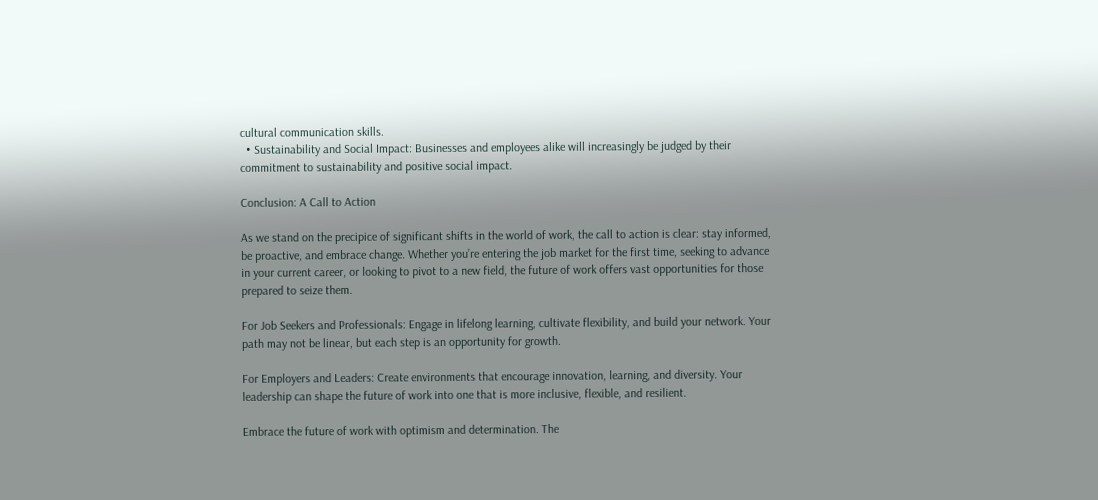cultural communication skills.
  • Sustainability and Social Impact: Businesses and employees alike will increasingly be judged by their commitment to sustainability and positive social impact.

Conclusion: A Call to Action

As we stand on the precipice of significant shifts in the world of work, the call to action is clear: stay informed, be proactive, and embrace change. Whether you’re entering the job market for the first time, seeking to advance in your current career, or looking to pivot to a new field, the future of work offers vast opportunities for those prepared to seize them.

For Job Seekers and Professionals: Engage in lifelong learning, cultivate flexibility, and build your network. Your path may not be linear, but each step is an opportunity for growth.

For Employers and Leaders: Create environments that encourage innovation, learning, and diversity. Your leadership can shape the future of work into one that is more inclusive, flexible, and resilient.

Embrace the future of work with optimism and determination. The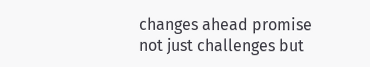changes ahead promise not just challenges but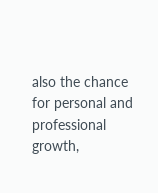also the chance for personal and professional growth,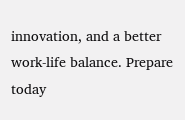innovation, and a better work-life balance. Prepare today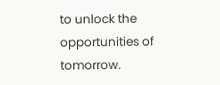to unlock the opportunities of tomorrow.